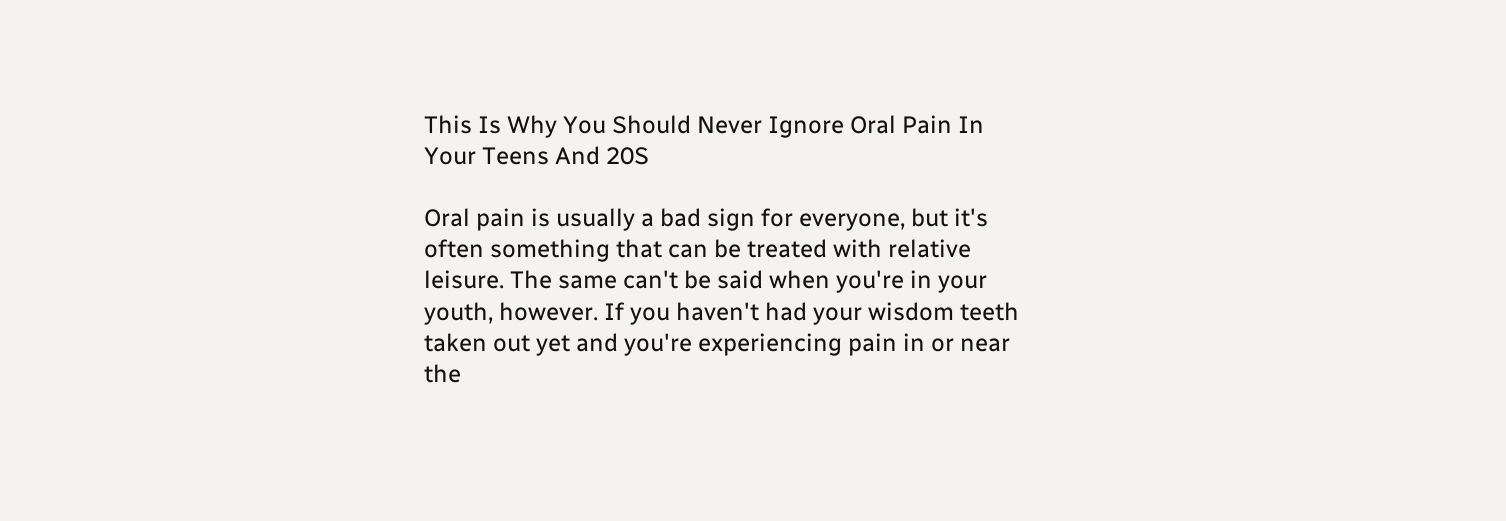This Is Why You Should Never Ignore Oral Pain In Your Teens And 20S

Oral pain is usually a bad sign for everyone, but it's often something that can be treated with relative leisure. The same can't be said when you're in your youth, however. If you haven't had your wisdom teeth taken out yet and you're experiencing pain in or near the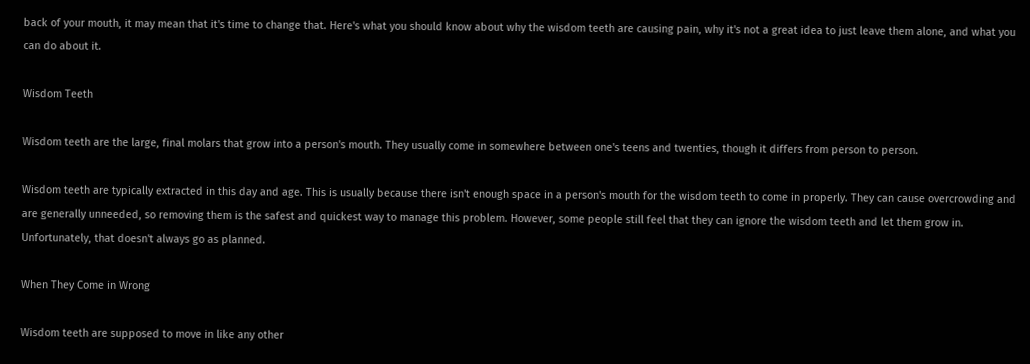back of your mouth, it may mean that it's time to change that. Here's what you should know about why the wisdom teeth are causing pain, why it's not a great idea to just leave them alone, and what you can do about it.

Wisdom Teeth

Wisdom teeth are the large, final molars that grow into a person's mouth. They usually come in somewhere between one's teens and twenties, though it differs from person to person.

Wisdom teeth are typically extracted in this day and age. This is usually because there isn't enough space in a person's mouth for the wisdom teeth to come in properly. They can cause overcrowding and are generally unneeded, so removing them is the safest and quickest way to manage this problem. However, some people still feel that they can ignore the wisdom teeth and let them grow in. Unfortunately, that doesn't always go as planned.

When They Come in Wrong

Wisdom teeth are supposed to move in like any other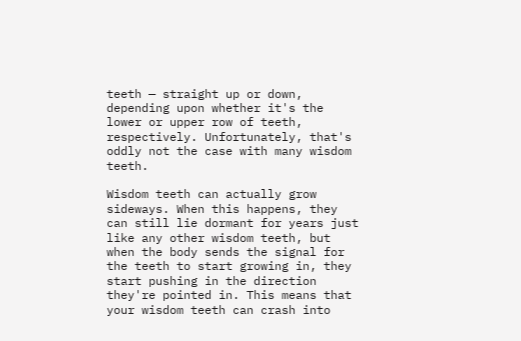teeth — straight up or down, depending upon whether it's the lower or upper row of teeth, respectively. Unfortunately, that's oddly not the case with many wisdom teeth.

Wisdom teeth can actually grow sideways. When this happens, they can still lie dormant for years just like any other wisdom teeth, but when the body sends the signal for the teeth to start growing in, they start pushing in the direction they're pointed in. This means that your wisdom teeth can crash into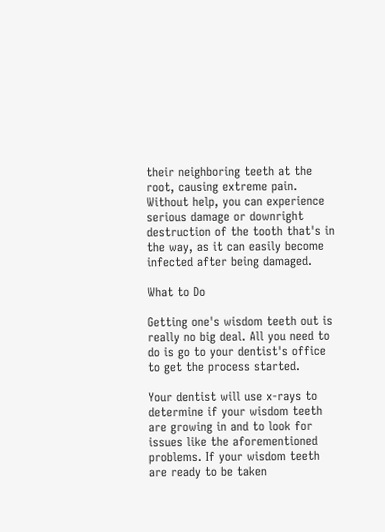their neighboring teeth at the root, causing extreme pain. Without help, you can experience serious damage or downright destruction of the tooth that's in the way, as it can easily become infected after being damaged.

What to Do

Getting one's wisdom teeth out is really no big deal. All you need to do is go to your dentist's office to get the process started.

Your dentist will use x-rays to determine if your wisdom teeth are growing in and to look for issues like the aforementioned problems. If your wisdom teeth are ready to be taken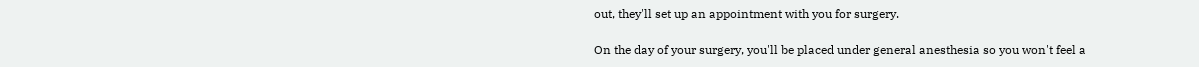out, they'll set up an appointment with you for surgery.

On the day of your surgery, you'll be placed under general anesthesia so you won't feel a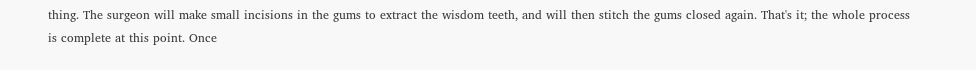thing. The surgeon will make small incisions in the gums to extract the wisdom teeth, and will then stitch the gums closed again. That's it; the whole process is complete at this point. Once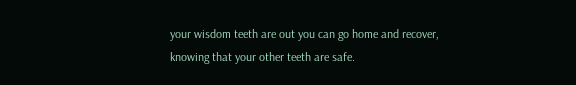your wisdom teeth are out you can go home and recover, knowing that your other teeth are safe.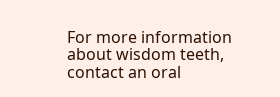For more information about wisdom teeth, contact an oral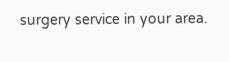surgery service in your area.